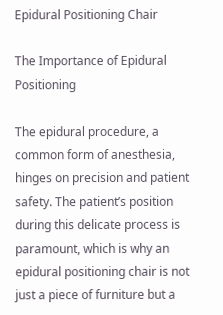Epidural Positioning Chair

The Importance of Epidural Positioning

The epidural procedure, a common form of anesthesia, hinges on precision and patient safety. The patient’s position during this delicate process is paramount, which is why an epidural positioning chair is not just a piece of furniture but a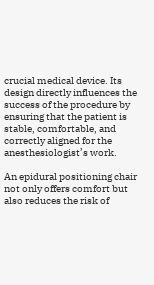crucial medical device. Its design directly influences the success of the procedure by ensuring that the patient is stable, comfortable, and correctly aligned for the anesthesiologist’s work.

An epidural positioning chair not only offers comfort but also reduces the risk of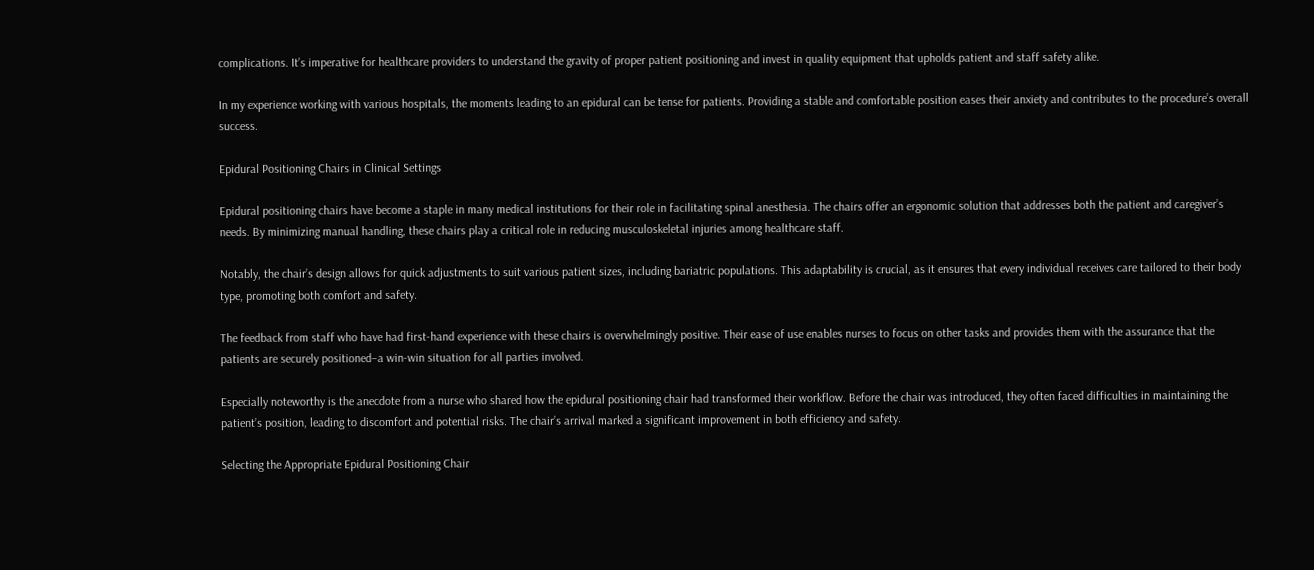complications. It’s imperative for healthcare providers to understand the gravity of proper patient positioning and invest in quality equipment that upholds patient and staff safety alike.

In my experience working with various hospitals, the moments leading to an epidural can be tense for patients. Providing a stable and comfortable position eases their anxiety and contributes to the procedure’s overall success.

Epidural Positioning Chairs in Clinical Settings

Epidural positioning chairs have become a staple in many medical institutions for their role in facilitating spinal anesthesia. The chairs offer an ergonomic solution that addresses both the patient and caregiver’s needs. By minimizing manual handling, these chairs play a critical role in reducing musculoskeletal injuries among healthcare staff.

Notably, the chair’s design allows for quick adjustments to suit various patient sizes, including bariatric populations. This adaptability is crucial, as it ensures that every individual receives care tailored to their body type, promoting both comfort and safety.

The feedback from staff who have had first-hand experience with these chairs is overwhelmingly positive. Their ease of use enables nurses to focus on other tasks and provides them with the assurance that the patients are securely positioned–a win-win situation for all parties involved.

Especially noteworthy is the anecdote from a nurse who shared how the epidural positioning chair had transformed their workflow. Before the chair was introduced, they often faced difficulties in maintaining the patient’s position, leading to discomfort and potential risks. The chair’s arrival marked a significant improvement in both efficiency and safety.

Selecting the Appropriate Epidural Positioning Chair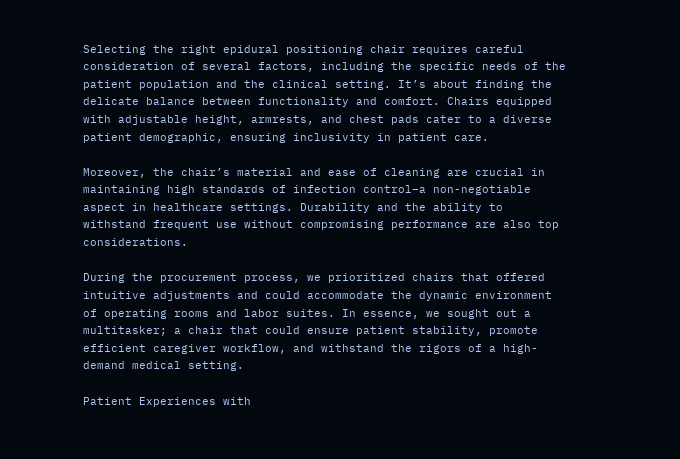Selecting the right epidural positioning chair requires careful consideration of several factors, including the specific needs of the patient population and the clinical setting. It’s about finding the delicate balance between functionality and comfort. Chairs equipped with adjustable height, armrests, and chest pads cater to a diverse patient demographic, ensuring inclusivity in patient care.

Moreover, the chair’s material and ease of cleaning are crucial in maintaining high standards of infection control–a non-negotiable aspect in healthcare settings. Durability and the ability to withstand frequent use without compromising performance are also top considerations.

During the procurement process, we prioritized chairs that offered intuitive adjustments and could accommodate the dynamic environment of operating rooms and labor suites. In essence, we sought out a multitasker; a chair that could ensure patient stability, promote efficient caregiver workflow, and withstand the rigors of a high-demand medical setting.

Patient Experiences with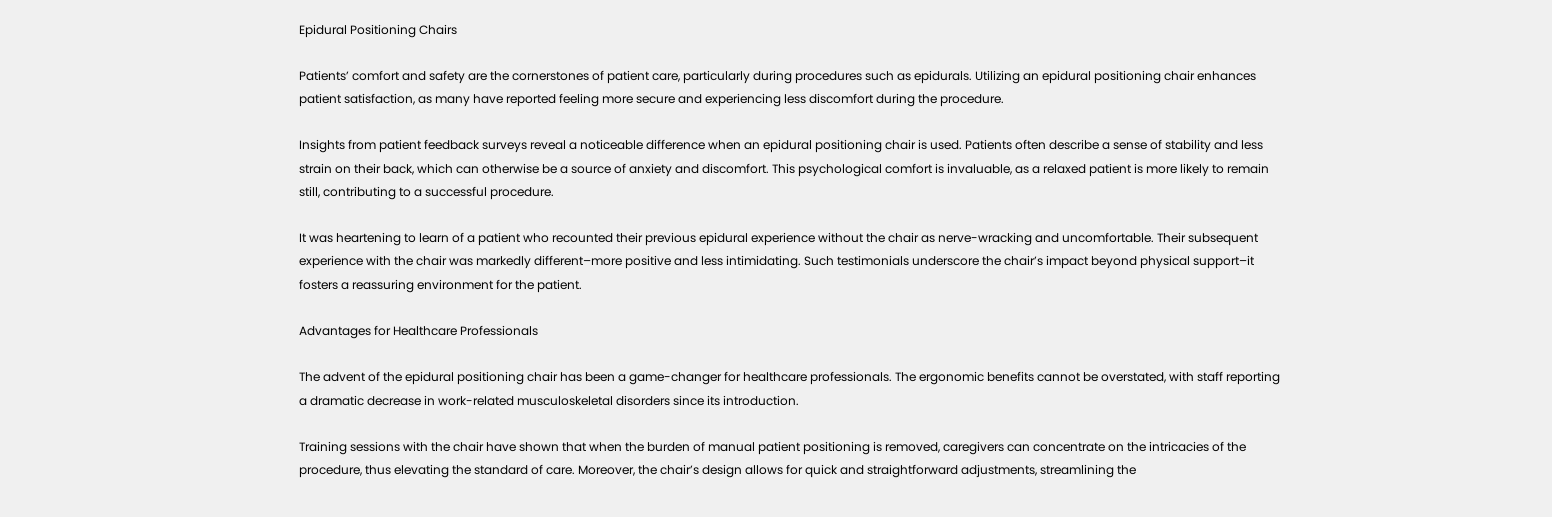Epidural Positioning Chairs

Patients’ comfort and safety are the cornerstones of patient care, particularly during procedures such as epidurals. Utilizing an epidural positioning chair enhances patient satisfaction, as many have reported feeling more secure and experiencing less discomfort during the procedure.

Insights from patient feedback surveys reveal a noticeable difference when an epidural positioning chair is used. Patients often describe a sense of stability and less strain on their back, which can otherwise be a source of anxiety and discomfort. This psychological comfort is invaluable, as a relaxed patient is more likely to remain still, contributing to a successful procedure.

It was heartening to learn of a patient who recounted their previous epidural experience without the chair as nerve-wracking and uncomfortable. Their subsequent experience with the chair was markedly different–more positive and less intimidating. Such testimonials underscore the chair’s impact beyond physical support–it fosters a reassuring environment for the patient.

Advantages for Healthcare Professionals

The advent of the epidural positioning chair has been a game-changer for healthcare professionals. The ergonomic benefits cannot be overstated, with staff reporting a dramatic decrease in work-related musculoskeletal disorders since its introduction.

Training sessions with the chair have shown that when the burden of manual patient positioning is removed, caregivers can concentrate on the intricacies of the procedure, thus elevating the standard of care. Moreover, the chair’s design allows for quick and straightforward adjustments, streamlining the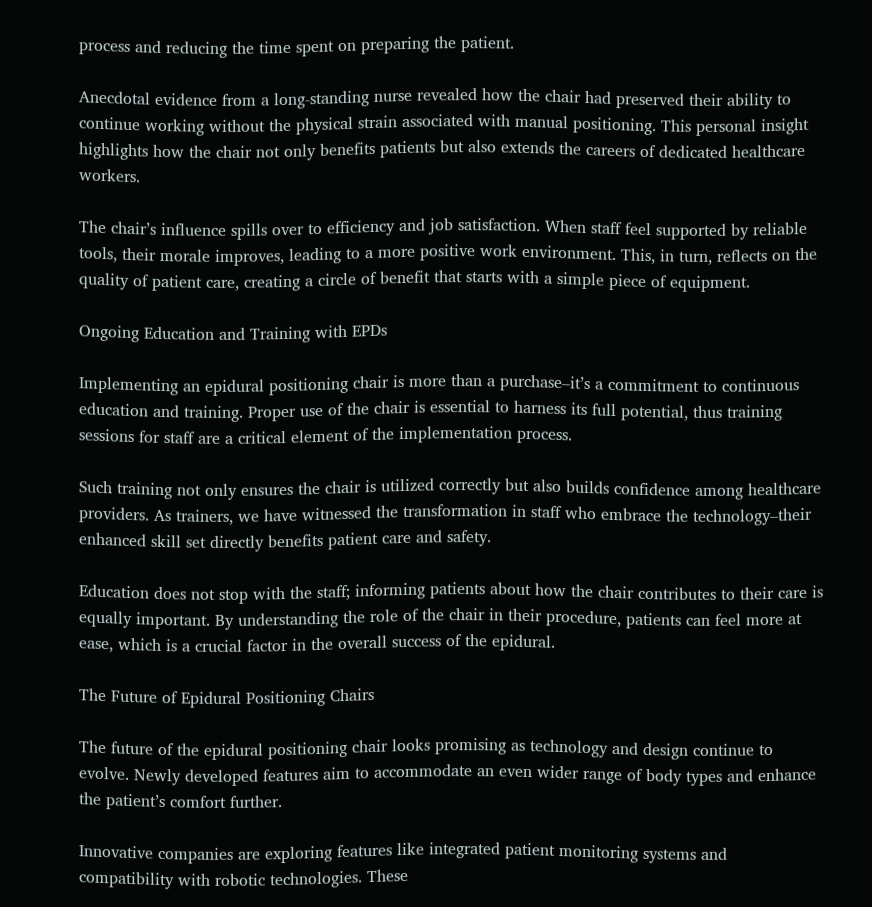process and reducing the time spent on preparing the patient.

Anecdotal evidence from a long-standing nurse revealed how the chair had preserved their ability to continue working without the physical strain associated with manual positioning. This personal insight highlights how the chair not only benefits patients but also extends the careers of dedicated healthcare workers.

The chair’s influence spills over to efficiency and job satisfaction. When staff feel supported by reliable tools, their morale improves, leading to a more positive work environment. This, in turn, reflects on the quality of patient care, creating a circle of benefit that starts with a simple piece of equipment.

Ongoing Education and Training with EPDs

Implementing an epidural positioning chair is more than a purchase–it’s a commitment to continuous education and training. Proper use of the chair is essential to harness its full potential, thus training sessions for staff are a critical element of the implementation process.

Such training not only ensures the chair is utilized correctly but also builds confidence among healthcare providers. As trainers, we have witnessed the transformation in staff who embrace the technology–their enhanced skill set directly benefits patient care and safety.

Education does not stop with the staff; informing patients about how the chair contributes to their care is equally important. By understanding the role of the chair in their procedure, patients can feel more at ease, which is a crucial factor in the overall success of the epidural.

The Future of Epidural Positioning Chairs

The future of the epidural positioning chair looks promising as technology and design continue to evolve. Newly developed features aim to accommodate an even wider range of body types and enhance the patient’s comfort further.

Innovative companies are exploring features like integrated patient monitoring systems and compatibility with robotic technologies. These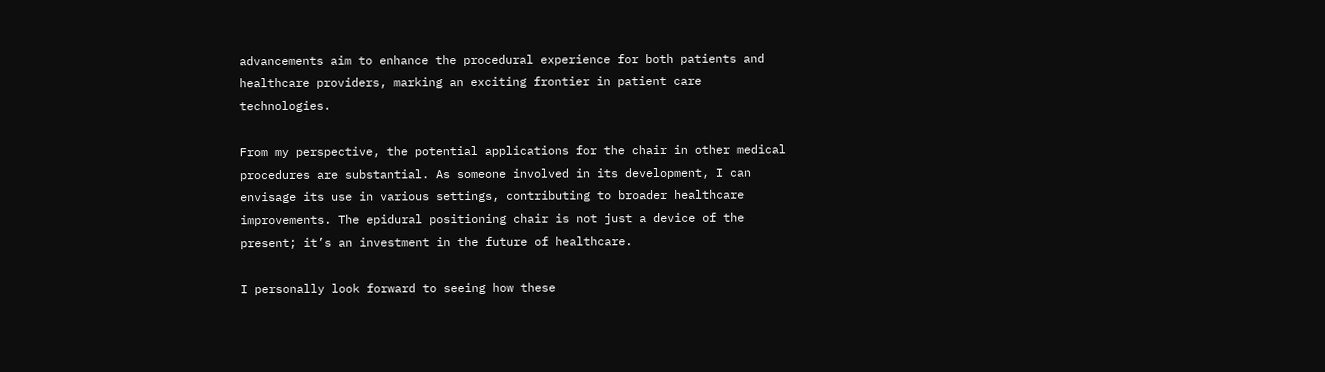advancements aim to enhance the procedural experience for both patients and healthcare providers, marking an exciting frontier in patient care technologies.

From my perspective, the potential applications for the chair in other medical procedures are substantial. As someone involved in its development, I can envisage its use in various settings, contributing to broader healthcare improvements. The epidural positioning chair is not just a device of the present; it’s an investment in the future of healthcare.

I personally look forward to seeing how these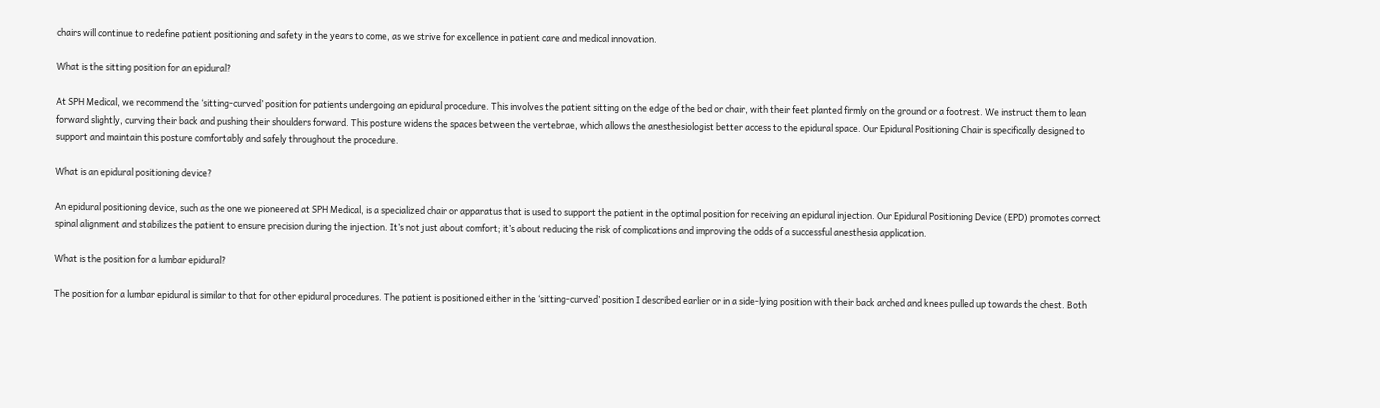chairs will continue to redefine patient positioning and safety in the years to come, as we strive for excellence in patient care and medical innovation.

What is the sitting position for an epidural?

At SPH Medical, we recommend the ‘sitting-curved’ position for patients undergoing an epidural procedure. This involves the patient sitting on the edge of the bed or chair, with their feet planted firmly on the ground or a footrest. We instruct them to lean forward slightly, curving their back and pushing their shoulders forward. This posture widens the spaces between the vertebrae, which allows the anesthesiologist better access to the epidural space. Our Epidural Positioning Chair is specifically designed to support and maintain this posture comfortably and safely throughout the procedure.

What is an epidural positioning device?

An epidural positioning device, such as the one we pioneered at SPH Medical, is a specialized chair or apparatus that is used to support the patient in the optimal position for receiving an epidural injection. Our Epidural Positioning Device (EPD) promotes correct spinal alignment and stabilizes the patient to ensure precision during the injection. It’s not just about comfort; it’s about reducing the risk of complications and improving the odds of a successful anesthesia application.

What is the position for a lumbar epidural?

The position for a lumbar epidural is similar to that for other epidural procedures. The patient is positioned either in the ‘sitting-curved’ position I described earlier or in a side-lying position with their back arched and knees pulled up towards the chest. Both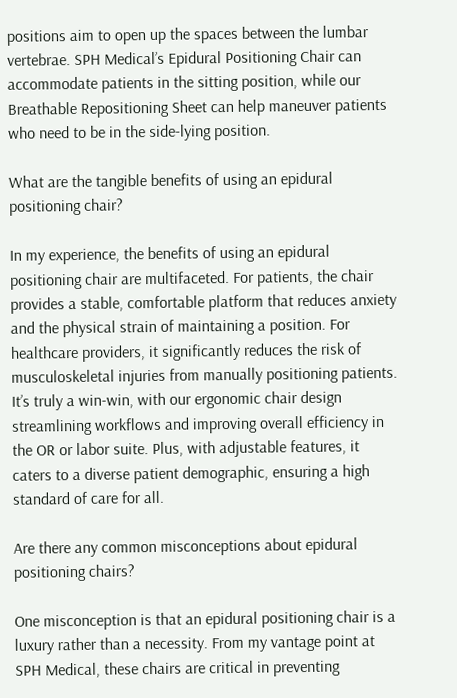positions aim to open up the spaces between the lumbar vertebrae. SPH Medical’s Epidural Positioning Chair can accommodate patients in the sitting position, while our Breathable Repositioning Sheet can help maneuver patients who need to be in the side-lying position.

What are the tangible benefits of using an epidural positioning chair?

In my experience, the benefits of using an epidural positioning chair are multifaceted. For patients, the chair provides a stable, comfortable platform that reduces anxiety and the physical strain of maintaining a position. For healthcare providers, it significantly reduces the risk of musculoskeletal injuries from manually positioning patients. It’s truly a win-win, with our ergonomic chair design streamlining workflows and improving overall efficiency in the OR or labor suite. Plus, with adjustable features, it caters to a diverse patient demographic, ensuring a high standard of care for all.

Are there any common misconceptions about epidural positioning chairs?

One misconception is that an epidural positioning chair is a luxury rather than a necessity. From my vantage point at SPH Medical, these chairs are critical in preventing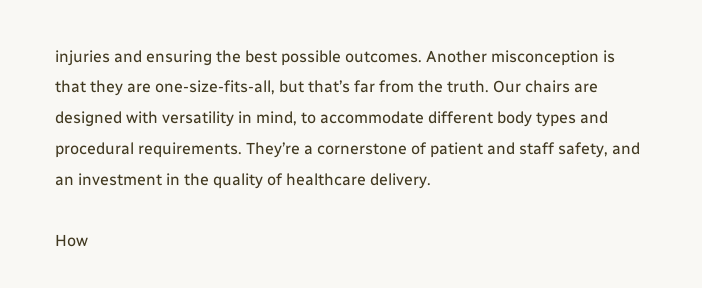injuries and ensuring the best possible outcomes. Another misconception is that they are one-size-fits-all, but that’s far from the truth. Our chairs are designed with versatility in mind, to accommodate different body types and procedural requirements. They’re a cornerstone of patient and staff safety, and an investment in the quality of healthcare delivery.

How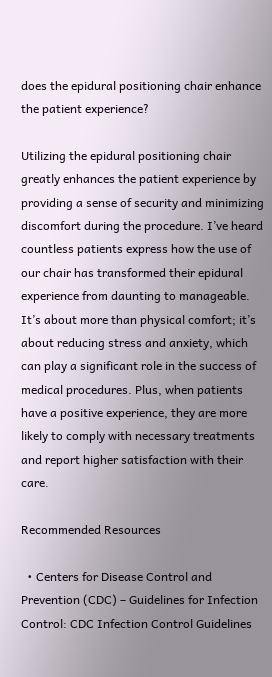does the epidural positioning chair enhance the patient experience?

Utilizing the epidural positioning chair greatly enhances the patient experience by providing a sense of security and minimizing discomfort during the procedure. I’ve heard countless patients express how the use of our chair has transformed their epidural experience from daunting to manageable. It’s about more than physical comfort; it’s about reducing stress and anxiety, which can play a significant role in the success of medical procedures. Plus, when patients have a positive experience, they are more likely to comply with necessary treatments and report higher satisfaction with their care.

Recommended Resources

  • Centers for Disease Control and Prevention (CDC) – Guidelines for Infection Control: CDC Infection Control Guidelines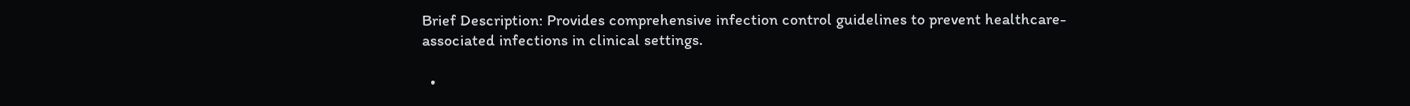Brief Description: Provides comprehensive infection control guidelines to prevent healthcare-associated infections in clinical settings.

  •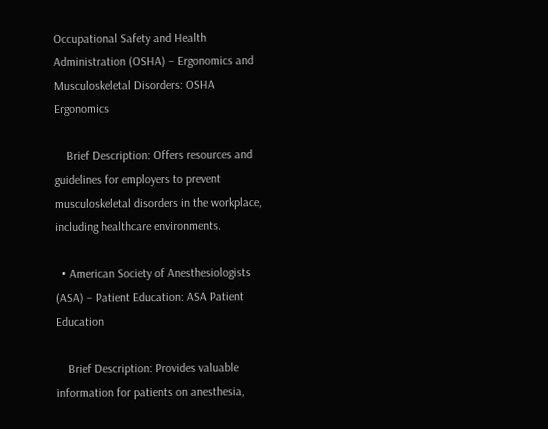Occupational Safety and Health Administration (OSHA) – Ergonomics and Musculoskeletal Disorders: OSHA Ergonomics

    Brief Description: Offers resources and guidelines for employers to prevent musculoskeletal disorders in the workplace, including healthcare environments.

  • American Society of Anesthesiologists (ASA) – Patient Education: ASA Patient Education

    Brief Description: Provides valuable information for patients on anesthesia,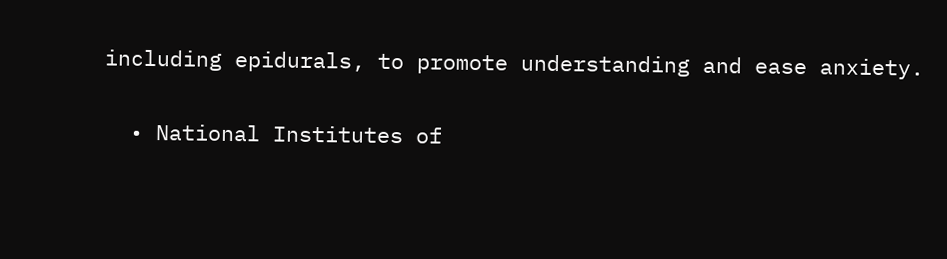including epidurals, to promote understanding and ease anxiety.

  • National Institutes of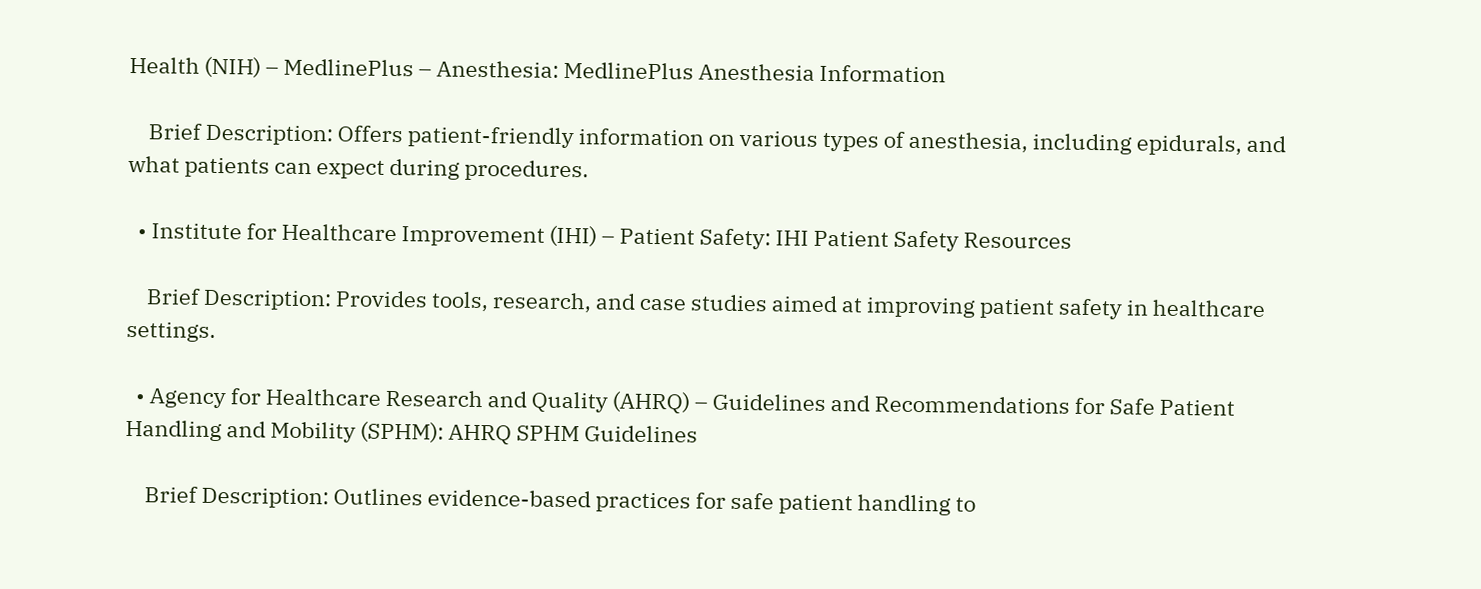Health (NIH) – MedlinePlus – Anesthesia: MedlinePlus Anesthesia Information

    Brief Description: Offers patient-friendly information on various types of anesthesia, including epidurals, and what patients can expect during procedures.

  • Institute for Healthcare Improvement (IHI) – Patient Safety: IHI Patient Safety Resources

    Brief Description: Provides tools, research, and case studies aimed at improving patient safety in healthcare settings.

  • Agency for Healthcare Research and Quality (AHRQ) – Guidelines and Recommendations for Safe Patient Handling and Mobility (SPHM): AHRQ SPHM Guidelines

    Brief Description: Outlines evidence-based practices for safe patient handling to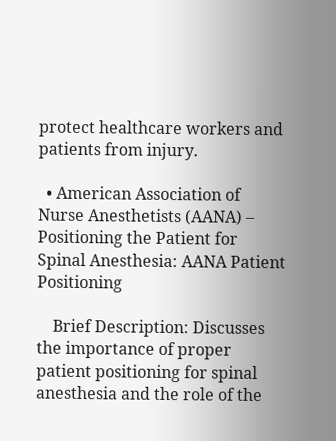protect healthcare workers and patients from injury.

  • American Association of Nurse Anesthetists (AANA) – Positioning the Patient for Spinal Anesthesia: AANA Patient Positioning

    Brief Description: Discusses the importance of proper patient positioning for spinal anesthesia and the role of the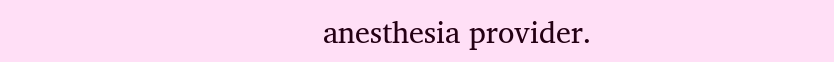anesthesia provider.